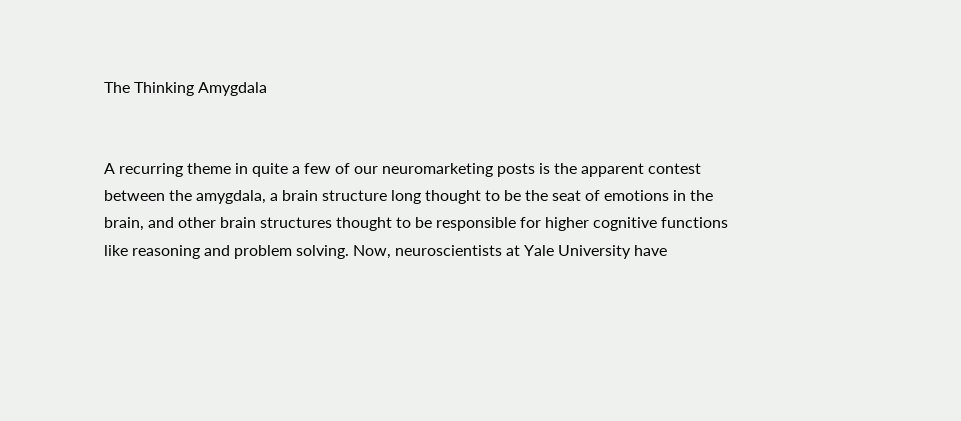The Thinking Amygdala


A recurring theme in quite a few of our neuromarketing posts is the apparent contest between the amygdala, a brain structure long thought to be the seat of emotions in the brain, and other brain structures thought to be responsible for higher cognitive functions like reasoning and problem solving. Now, neuroscientists at Yale University have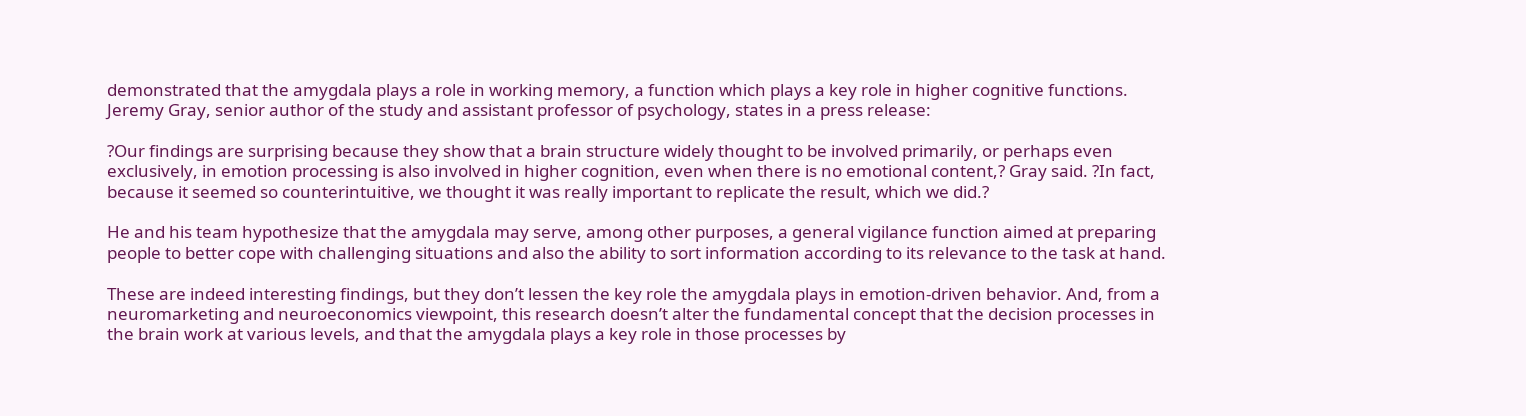demonstrated that the amygdala plays a role in working memory, a function which plays a key role in higher cognitive functions. Jeremy Gray, senior author of the study and assistant professor of psychology, states in a press release:

?Our findings are surprising because they show that a brain structure widely thought to be involved primarily, or perhaps even exclusively, in emotion processing is also involved in higher cognition, even when there is no emotional content,? Gray said. ?In fact, because it seemed so counterintuitive, we thought it was really important to replicate the result, which we did.?

He and his team hypothesize that the amygdala may serve, among other purposes, a general vigilance function aimed at preparing people to better cope with challenging situations and also the ability to sort information according to its relevance to the task at hand.

These are indeed interesting findings, but they don’t lessen the key role the amygdala plays in emotion-driven behavior. And, from a neuromarketing and neuroeconomics viewpoint, this research doesn’t alter the fundamental concept that the decision processes in the brain work at various levels, and that the amygdala plays a key role in those processes by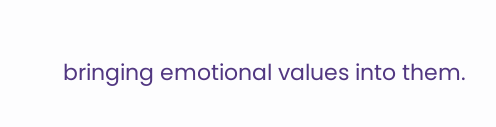bringing emotional values into them.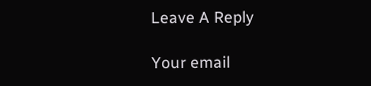Leave A Reply

Your email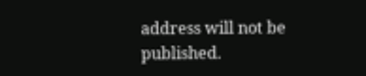address will not be published.